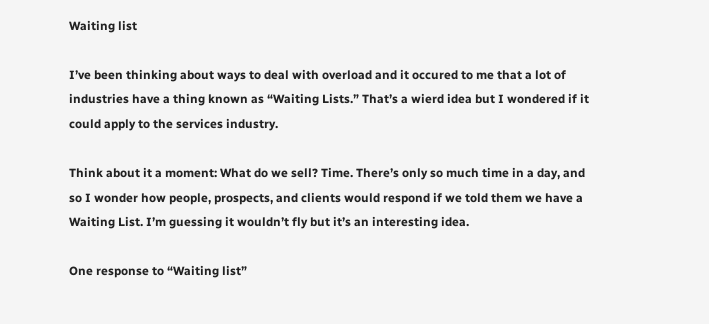Waiting list

I’ve been thinking about ways to deal with overload and it occured to me that a lot of industries have a thing known as “Waiting Lists.” That’s a wierd idea but I wondered if it could apply to the services industry.

Think about it a moment: What do we sell? Time. There’s only so much time in a day, and so I wonder how people, prospects, and clients would respond if we told them we have a Waiting List. I’m guessing it wouldn’t fly but it’s an interesting idea.

One response to “Waiting list”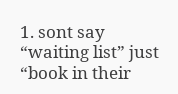1. sont say “waiting list” just “book in their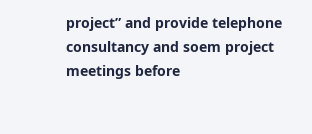project” and provide telephone consultancy and soem project meetings before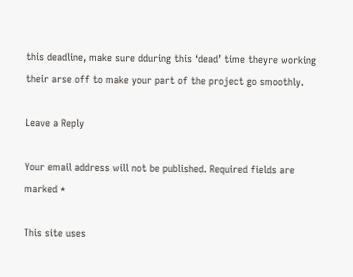this deadline, make sure dduring this ‘dead’ time theyre working their arse off to make your part of the project go smoothly.

Leave a Reply

Your email address will not be published. Required fields are marked *

This site uses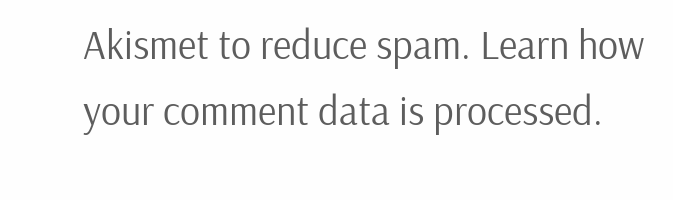Akismet to reduce spam. Learn how your comment data is processed.